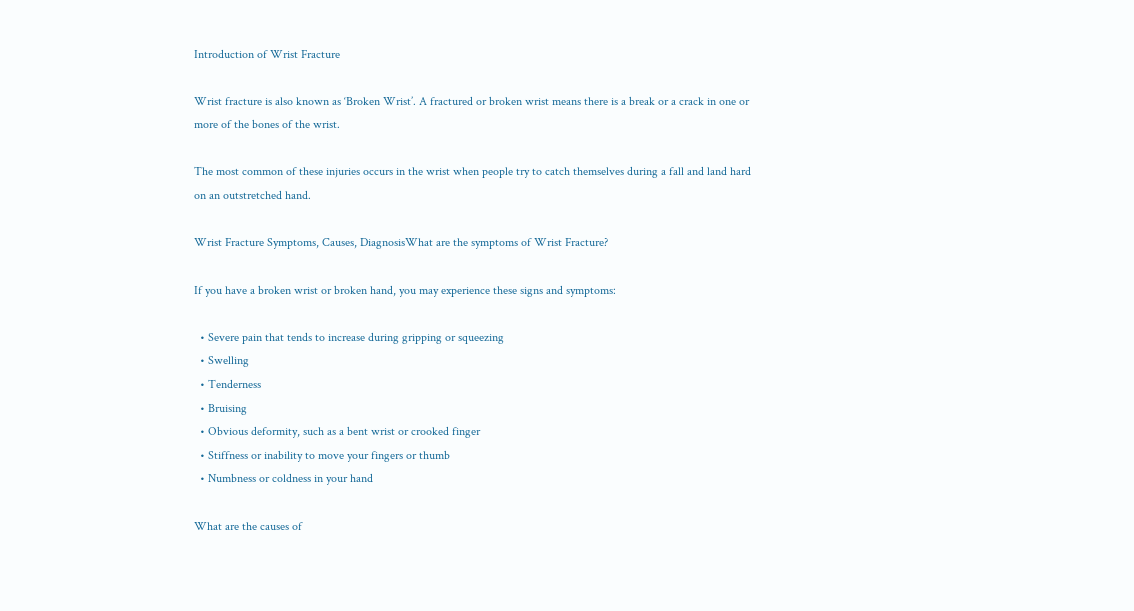Introduction of Wrist Fracture

Wrist fracture is also known as ‘Broken Wrist’. A fractured or broken wrist means there is a break or a crack in one or more of the bones of the wrist.

The most common of these injuries occurs in the wrist when people try to catch themselves during a fall and land hard on an outstretched hand.

Wrist Fracture Symptoms, Causes, DiagnosisWhat are the symptoms of Wrist Fracture?

If you have a broken wrist or broken hand, you may experience these signs and symptoms:

  • Severe pain that tends to increase during gripping or squeezing
  • Swelling
  • Tenderness
  • Bruising
  • Obvious deformity, such as a bent wrist or crooked finger
  • Stiffness or inability to move your fingers or thumb
  • Numbness or coldness in your hand

What are the causes of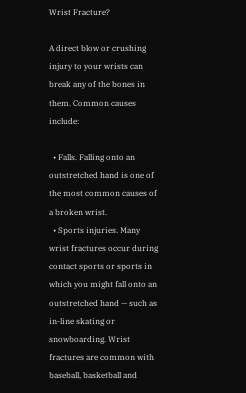Wrist Fracture?

A direct blow or crushing injury to your wrists can break any of the bones in them. Common causes include:

  • Falls. Falling onto an outstretched hand is one of the most common causes of a broken wrist.
  • Sports injuries. Many wrist fractures occur during contact sports or sports in which you might fall onto an outstretched hand — such as in-line skating or snowboarding. Wrist fractures are common with baseball, basketball and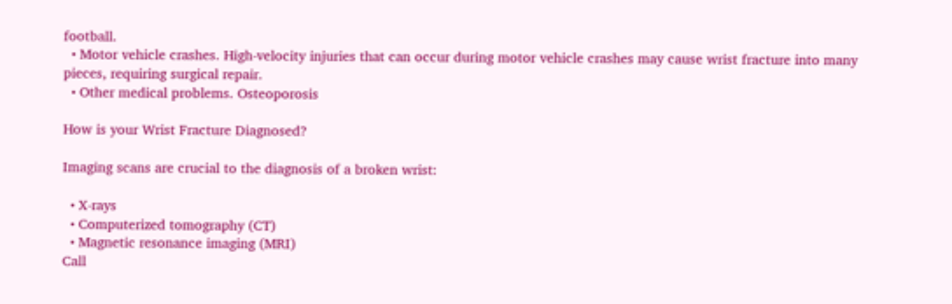football.
  • Motor vehicle crashes. High-velocity injuries that can occur during motor vehicle crashes may cause wrist fracture into many pieces, requiring surgical repair.
  • Other medical problems. Osteoporosis

How is your Wrist Fracture Diagnosed?

Imaging scans are crucial to the diagnosis of a broken wrist:

  • X-rays
  • Computerized tomography (CT)
  • Magnetic resonance imaging (MRI)
Call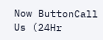Now ButtonCall Us (24Hr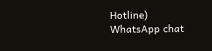Hotline)
WhatsApp chat